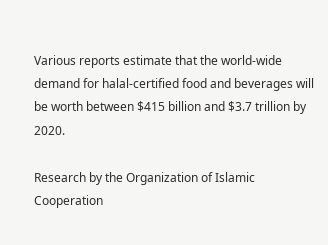Various reports estimate that the world-wide demand for halal-certified food and beverages will be worth between $415 billion and $3.7 trillion by 2020.

Research by the Organization of Islamic Cooperation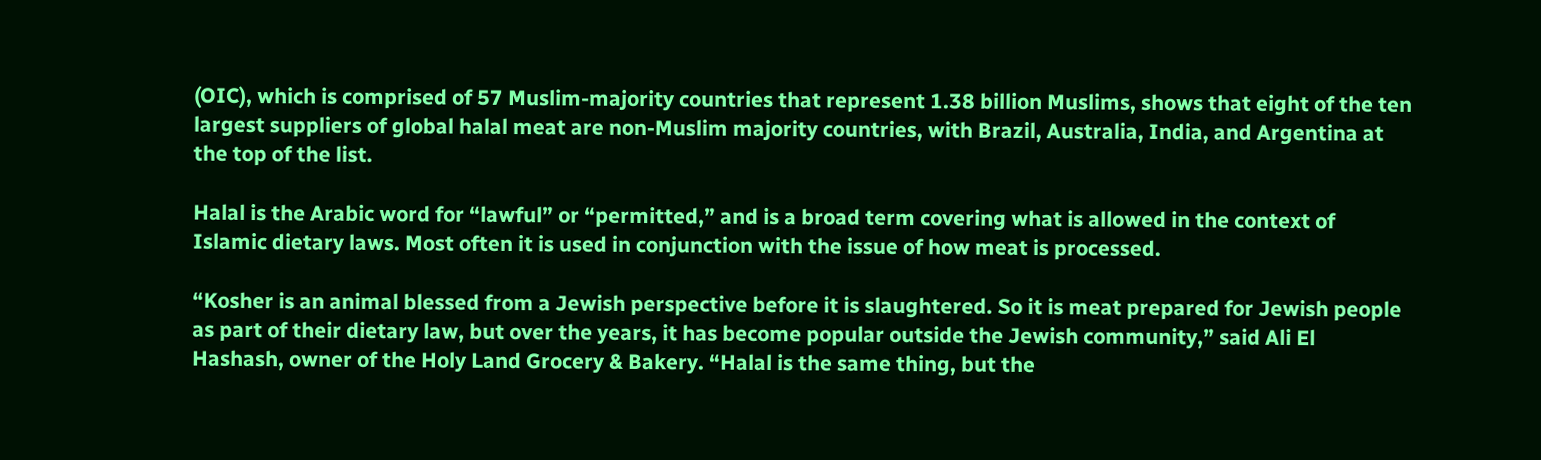(OIC), which is comprised of 57 Muslim-majority countries that represent 1.38 billion Muslims, shows that eight of the ten largest suppliers of global halal meat are non-Muslim majority countries, with Brazil, Australia, India, and Argentina at the top of the list.

Halal is the Arabic word for “lawful” or “permitted,” and is a broad term covering what is allowed in the context of Islamic dietary laws. Most often it is used in conjunction with the issue of how meat is processed.

“Kosher is an animal blessed from a Jewish perspective before it is slaughtered. So it is meat prepared for Jewish people as part of their dietary law, but over the years, it has become popular outside the Jewish community,” said Ali El Hashash, owner of the Holy Land Grocery & Bakery. “Halal is the same thing, but the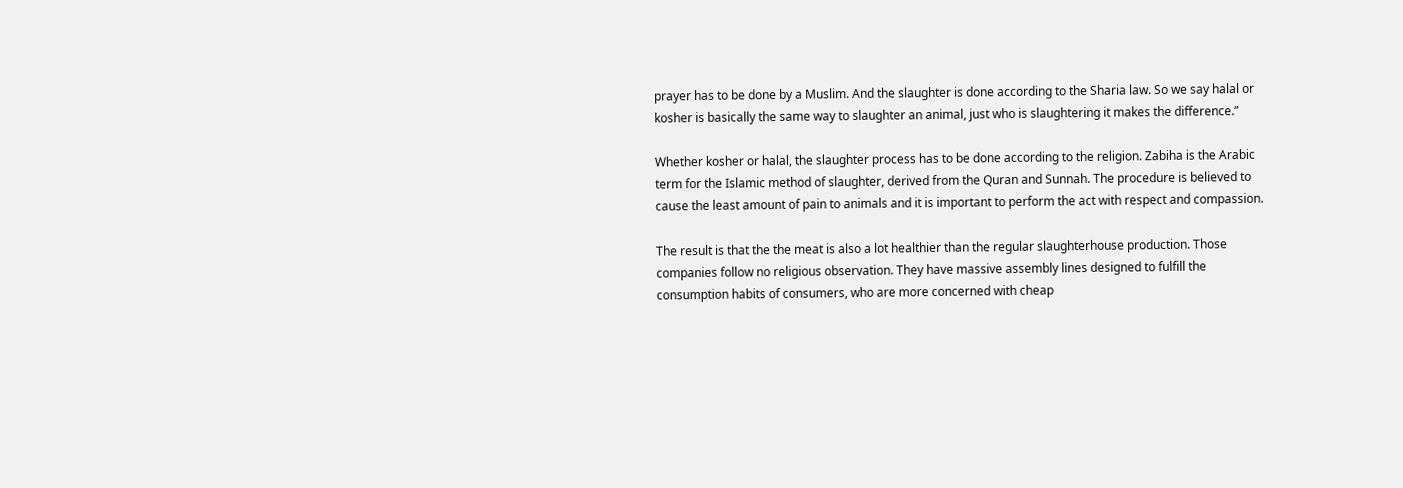prayer has to be done by a Muslim. And the slaughter is done according to the Sharia law. So we say halal or kosher is basically the same way to slaughter an animal, just who is slaughtering it makes the difference.”

Whether kosher or halal, the slaughter process has to be done according to the religion. Zabiha is the Arabic term for the Islamic method of slaughter, derived from the Quran and Sunnah. The procedure is believed to cause the least amount of pain to animals and it is important to perform the act with respect and compassion.

The result is that the the meat is also a lot healthier than the regular slaughterhouse production. Those companies follow no religious observation. They have massive assembly lines designed to fulfill the consumption habits of consumers, who are more concerned with cheap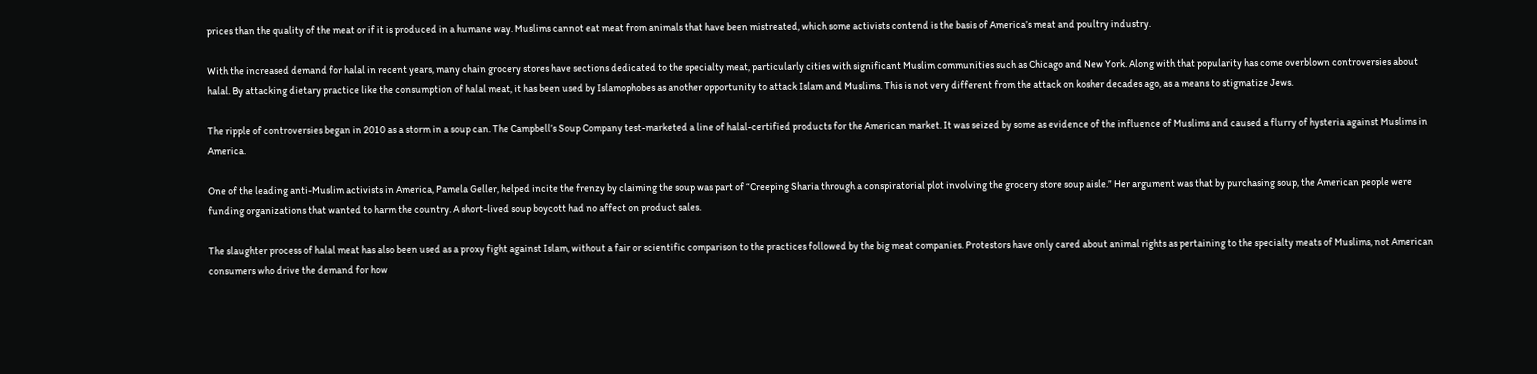prices than the quality of the meat or if it is produced in a humane way. Muslims cannot eat meat from animals that have been mistreated, which some activists contend is the basis of America’s meat and poultry industry.

With the increased demand for halal in recent years, many chain grocery stores have sections dedicated to the specialty meat, particularly cities with significant Muslim communities such as Chicago and New York. Along with that popularity has come overblown controversies about halal. By attacking dietary practice like the consumption of halal meat, it has been used by Islamophobes as another opportunity to attack Islam and Muslims. This is not very different from the attack on kosher decades ago, as a means to stigmatize Jews.

The ripple of controversies began in 2010 as a storm in a soup can. The Campbell’s Soup Company test-marketed a line of halal-certified products for the American market. It was seized by some as evidence of the influence of Muslims and caused a flurry of hysteria against Muslims in America.

One of the leading anti-Muslim activists in America, Pamela Geller, helped incite the frenzy by claiming the soup was part of “Creeping Sharia through a conspiratorial plot involving the grocery store soup aisle.” Her argument was that by purchasing soup, the American people were funding organizations that wanted to harm the country. A short-lived soup boycott had no affect on product sales.

The slaughter process of halal meat has also been used as a proxy fight against Islam, without a fair or scientific comparison to the practices followed by the big meat companies. Protestors have only cared about animal rights as pertaining to the specialty meats of Muslims, not American consumers who drive the demand for how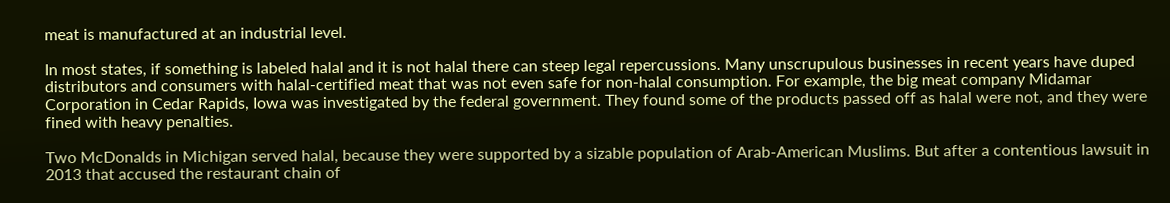meat is manufactured at an industrial level.

In most states, if something is labeled halal and it is not halal there can steep legal repercussions. Many unscrupulous businesses in recent years have duped distributors and consumers with halal-certified meat that was not even safe for non-halal consumption. For example, the big meat company Midamar Corporation in Cedar Rapids, Iowa was investigated by the federal government. They found some of the products passed off as halal were not, and they were fined with heavy penalties.

Two McDonalds in Michigan served halal, because they were supported by a sizable population of Arab-American Muslims. But after a contentious lawsuit in 2013 that accused the restaurant chain of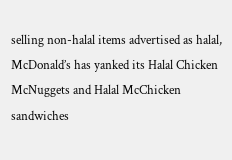selling non-halal items advertised as halal, McDonald’s has yanked its Halal Chicken McNuggets and Halal McChicken sandwiches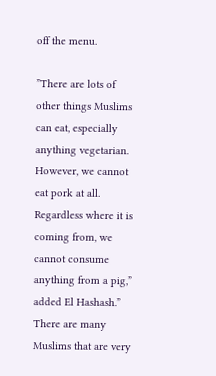off the menu.

”There are lots of other things Muslims can eat, especially anything vegetarian. However, we cannot eat pork at all. Regardless where it is coming from, we cannot consume anything from a pig,” added El Hashash.” There are many Muslims that are very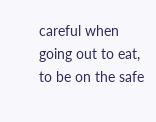careful when going out to eat, to be on the safe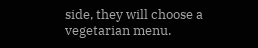side, they will choose a vegetarian menu.